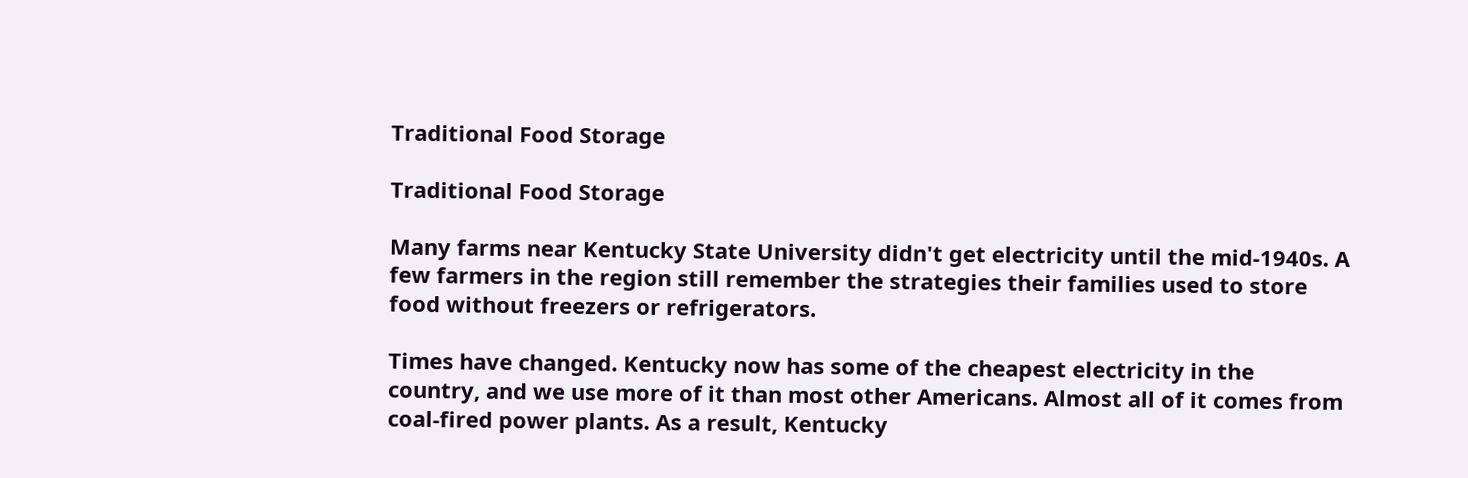Traditional Food Storage

Traditional Food Storage

Many farms near Kentucky State University didn't get electricity until the mid-1940s. A few farmers in the region still remember the strategies their families used to store food without freezers or refrigerators.

Times have changed. Kentucky now has some of the cheapest electricity in the country, and we use more of it than most other Americans. Almost all of it comes from coal-fired power plants. As a result, Kentucky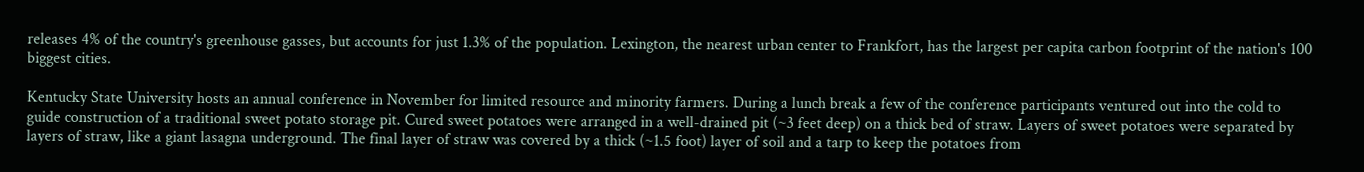releases 4% of the country's greenhouse gasses, but accounts for just 1.3% of the population. Lexington, the nearest urban center to Frankfort, has the largest per capita carbon footprint of the nation's 100 biggest cities.

Kentucky State University hosts an annual conference in November for limited resource and minority farmers. During a lunch break a few of the conference participants ventured out into the cold to guide construction of a traditional sweet potato storage pit. Cured sweet potatoes were arranged in a well-drained pit (~3 feet deep) on a thick bed of straw. Layers of sweet potatoes were separated by layers of straw, like a giant lasagna underground. The final layer of straw was covered by a thick (~1.5 foot) layer of soil and a tarp to keep the potatoes from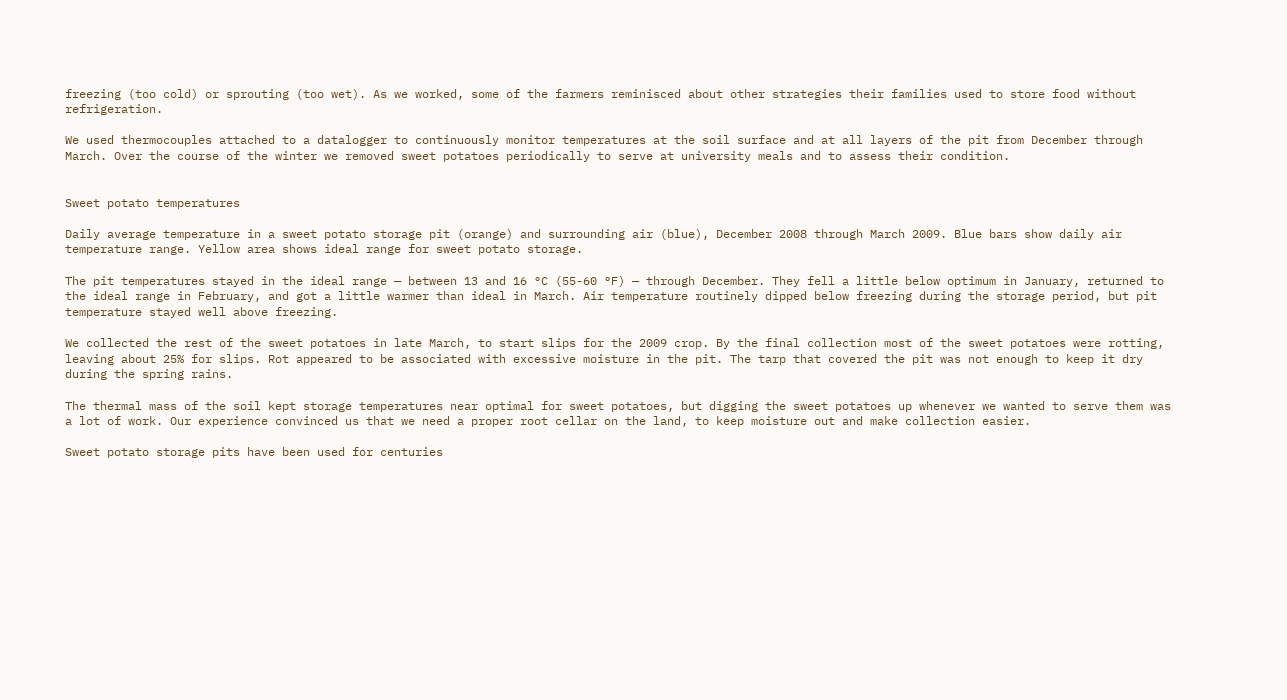freezing (too cold) or sprouting (too wet). As we worked, some of the farmers reminisced about other strategies their families used to store food without refrigeration.

We used thermocouples attached to a datalogger to continuously monitor temperatures at the soil surface and at all layers of the pit from December through March. Over the course of the winter we removed sweet potatoes periodically to serve at university meals and to assess their condition.


Sweet potato temperatures

Daily average temperature in a sweet potato storage pit (orange) and surrounding air (blue), December 2008 through March 2009. Blue bars show daily air temperature range. Yellow area shows ideal range for sweet potato storage.

The pit temperatures stayed in the ideal range — between 13 and 16 °C (55-60 °F) — through December. They fell a little below optimum in January, returned to the ideal range in February, and got a little warmer than ideal in March. Air temperature routinely dipped below freezing during the storage period, but pit temperature stayed well above freezing.

We collected the rest of the sweet potatoes in late March, to start slips for the 2009 crop. By the final collection most of the sweet potatoes were rotting, leaving about 25% for slips. Rot appeared to be associated with excessive moisture in the pit. The tarp that covered the pit was not enough to keep it dry during the spring rains.

The thermal mass of the soil kept storage temperatures near optimal for sweet potatoes, but digging the sweet potatoes up whenever we wanted to serve them was a lot of work. Our experience convinced us that we need a proper root cellar on the land, to keep moisture out and make collection easier.

Sweet potato storage pits have been used for centuries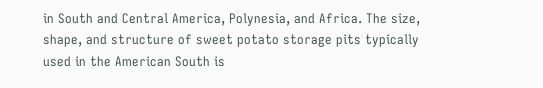in South and Central America, Polynesia, and Africa. The size, shape, and structure of sweet potato storage pits typically used in the American South is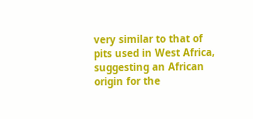very similar to that of pits used in West Africa, suggesting an African origin for the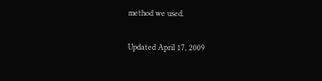method we used.

Updated April 17, 2009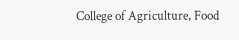College of Agriculture, Food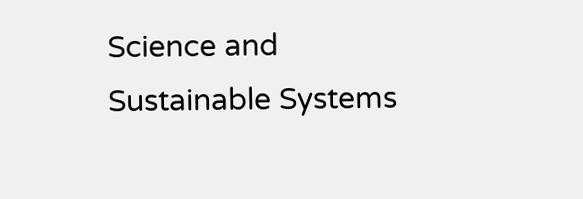Science and Sustainable Systems